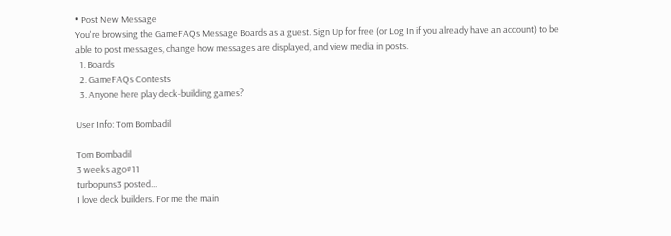• Post New Message
You're browsing the GameFAQs Message Boards as a guest. Sign Up for free (or Log In if you already have an account) to be able to post messages, change how messages are displayed, and view media in posts.
  1. Boards
  2. GameFAQs Contests
  3. Anyone here play deck-building games?

User Info: Tom Bombadil

Tom Bombadil
3 weeks ago#11
turbopuns3 posted...
I love deck builders. For me the main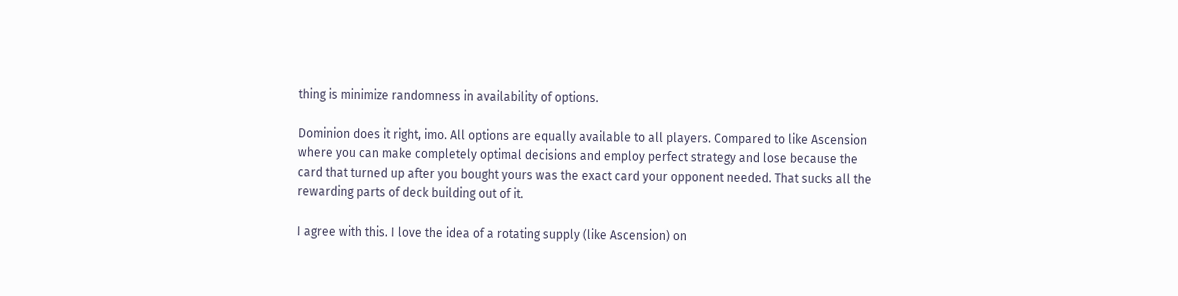thing is minimize randomness in availability of options.

Dominion does it right, imo. All options are equally available to all players. Compared to like Ascension where you can make completely optimal decisions and employ perfect strategy and lose because the card that turned up after you bought yours was the exact card your opponent needed. That sucks all the rewarding parts of deck building out of it.

I agree with this. I love the idea of a rotating supply (like Ascension) on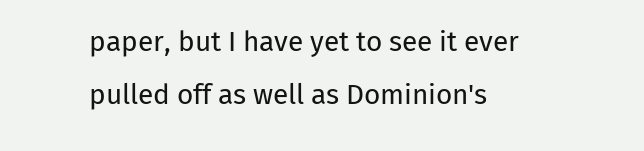paper, but I have yet to see it ever pulled off as well as Dominion's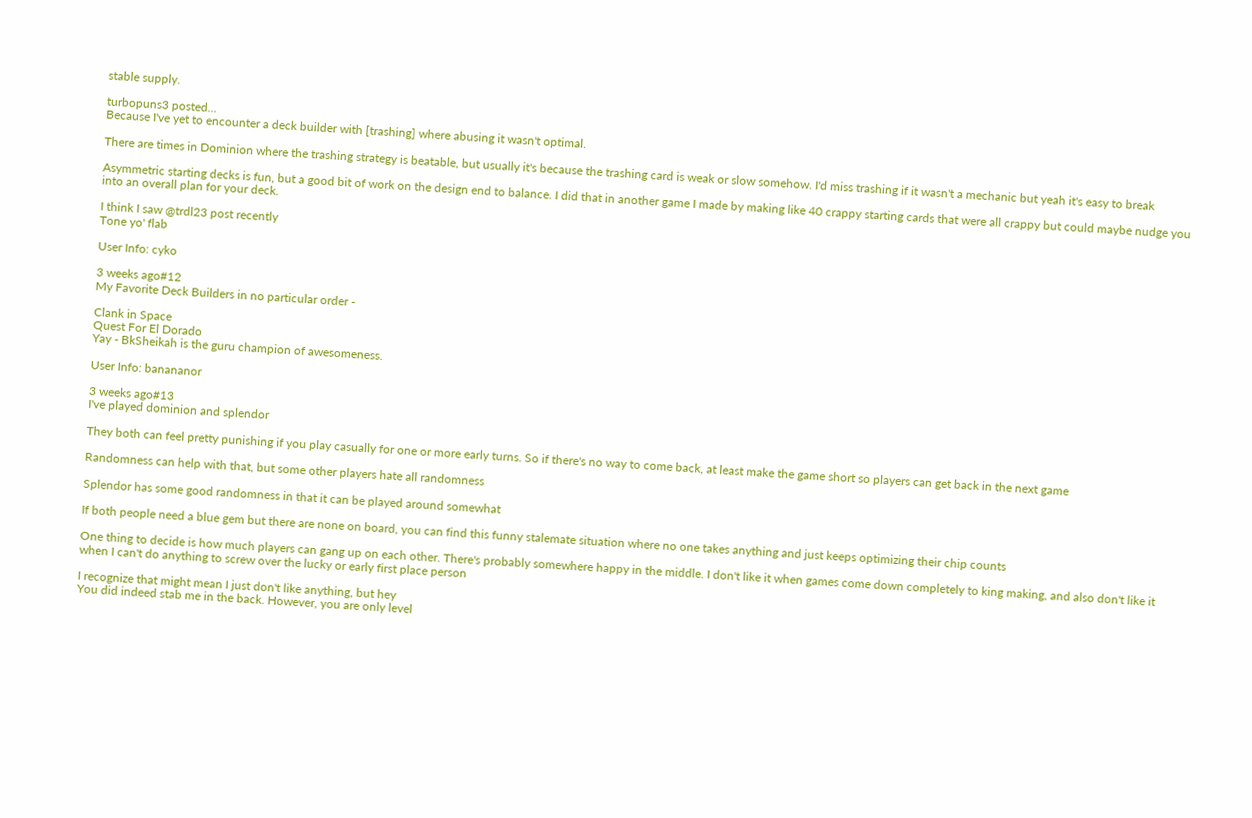stable supply.

turbopuns3 posted...
Because I've yet to encounter a deck builder with [trashing] where abusing it wasn't optimal.

There are times in Dominion where the trashing strategy is beatable, but usually it's because the trashing card is weak or slow somehow. I'd miss trashing if it wasn't a mechanic but yeah it's easy to break

Asymmetric starting decks is fun, but a good bit of work on the design end to balance. I did that in another game I made by making like 40 crappy starting cards that were all crappy but could maybe nudge you into an overall plan for your deck.

I think I saw @trdl23 post recently
Tone yo' flab

User Info: cyko

3 weeks ago#12
My Favorite Deck Builders in no particular order -

Clank in Space
Quest For El Dorado
Yay - BkSheikah is the guru champion of awesomeness.

User Info: banananor

3 weeks ago#13
I've played dominion and splendor

They both can feel pretty punishing if you play casually for one or more early turns. So if there's no way to come back, at least make the game short so players can get back in the next game

Randomness can help with that, but some other players hate all randomness

Splendor has some good randomness in that it can be played around somewhat

If both people need a blue gem but there are none on board, you can find this funny stalemate situation where no one takes anything and just keeps optimizing their chip counts

One thing to decide is how much players can gang up on each other. There's probably somewhere happy in the middle. I don't like it when games come down completely to king making, and also don't like it when I can't do anything to screw over the lucky or early first place person

I recognize that might mean I just don't like anything, but hey
You did indeed stab me in the back. However, you are only level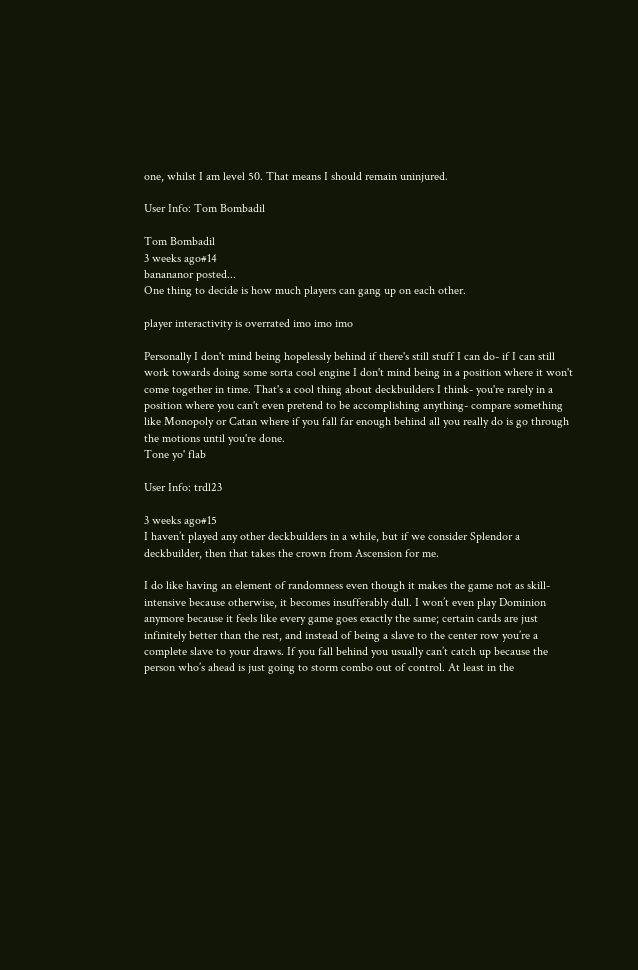one, whilst I am level 50. That means I should remain uninjured.

User Info: Tom Bombadil

Tom Bombadil
3 weeks ago#14
banananor posted...
One thing to decide is how much players can gang up on each other.

player interactivity is overrated imo imo imo

Personally I don't mind being hopelessly behind if there's still stuff I can do- if I can still work towards doing some sorta cool engine I don't mind being in a position where it won't come together in time. That's a cool thing about deckbuilders I think- you're rarely in a position where you can't even pretend to be accomplishing anything- compare something like Monopoly or Catan where if you fall far enough behind all you really do is go through the motions until you're done.
Tone yo' flab

User Info: trdl23

3 weeks ago#15
I haven’t played any other deckbuilders in a while, but if we consider Splendor a deckbuilder, then that takes the crown from Ascension for me.

I do like having an element of randomness even though it makes the game not as skill-intensive because otherwise, it becomes insufferably dull. I won’t even play Dominion anymore because it feels like every game goes exactly the same; certain cards are just infinitely better than the rest, and instead of being a slave to the center row you’re a complete slave to your draws. If you fall behind you usually can’t catch up because the person who’s ahead is just going to storm combo out of control. At least in the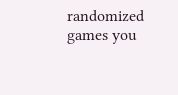randomized games you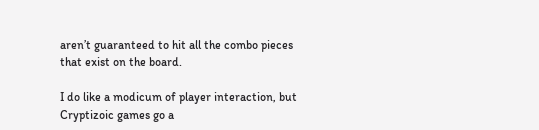aren’t guaranteed to hit all the combo pieces that exist on the board.

I do like a modicum of player interaction, but Cryptizoic games go a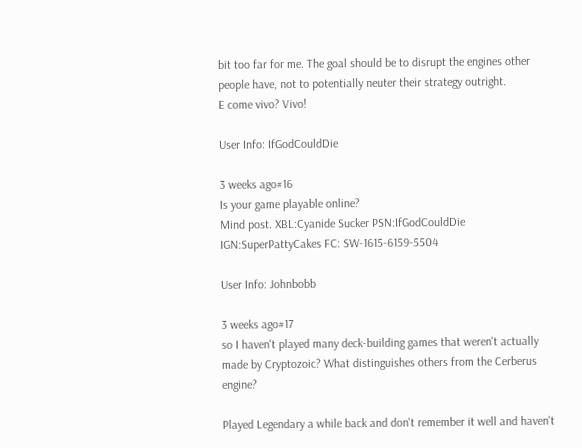bit too far for me. The goal should be to disrupt the engines other people have, not to potentially neuter their strategy outright.
E come vivo? Vivo!

User Info: IfGodCouldDie

3 weeks ago#16
Is your game playable online?
Mind post. XBL:Cyanide Sucker PSN:IfGodCouldDie IGN:SuperPattyCakes FC: SW-1615-6159-5504

User Info: Johnbobb

3 weeks ago#17
so I haven't played many deck-building games that weren't actually made by Cryptozoic? What distinguishes others from the Cerberus engine?

Played Legendary a while back and don't remember it well and haven't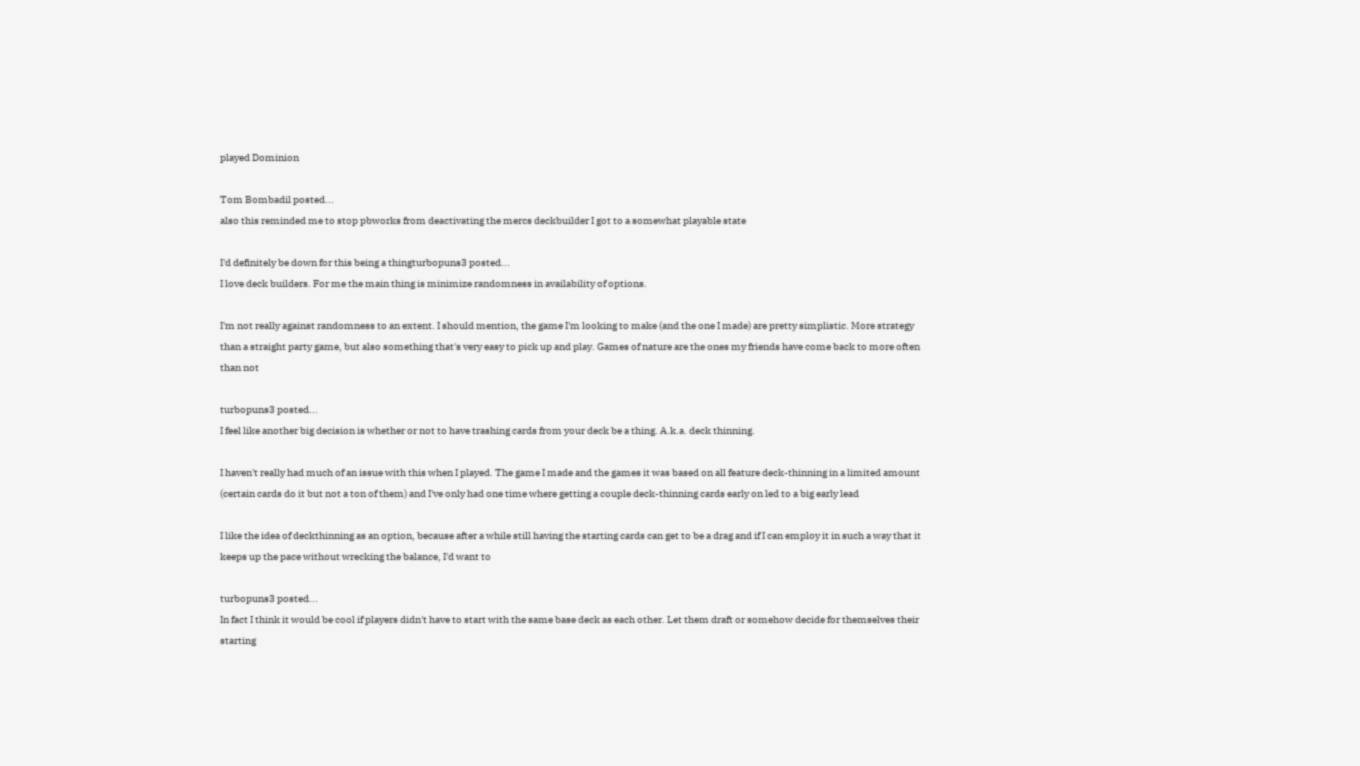played Dominion

Tom Bombadil posted...
also this reminded me to stop pbworks from deactivating the mercs deckbuilder I got to a somewhat playable state

I'd definitely be down for this being a thingturbopuns3 posted...
I love deck builders. For me the main thing is minimize randomness in availability of options.

I'm not really against randomness to an extent. I should mention, the game I'm looking to make (and the one I made) are pretty simplistic. More strategy than a straight party game, but also something that's very easy to pick up and play. Games of nature are the ones my friends have come back to more often than not

turbopuns3 posted...
I feel like another big decision is whether or not to have trashing cards from your deck be a thing. A.k.a. deck thinning.

I haven't really had much of an issue with this when I played. The game I made and the games it was based on all feature deck-thinning in a limited amount (certain cards do it but not a ton of them) and I've only had one time where getting a couple deck-thinning cards early on led to a big early lead

I like the idea of deckthinning as an option, because after a while still having the starting cards can get to be a drag and if I can employ it in such a way that it keeps up the pace without wrecking the balance, I'd want to

turbopuns3 posted...
In fact I think it would be cool if players didn't have to start with the same base deck as each other. Let them draft or somehow decide for themselves their starting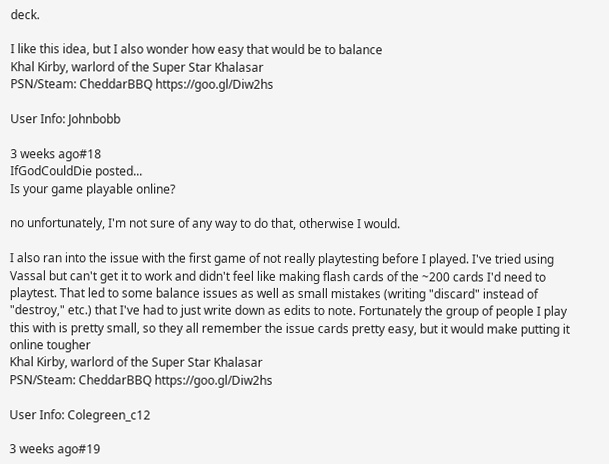deck.

I like this idea, but I also wonder how easy that would be to balance
Khal Kirby, warlord of the Super Star Khalasar
PSN/Steam: CheddarBBQ https://goo.gl/Diw2hs

User Info: Johnbobb

3 weeks ago#18
IfGodCouldDie posted...
Is your game playable online?

no unfortunately, I'm not sure of any way to do that, otherwise I would.

I also ran into the issue with the first game of not really playtesting before I played. I've tried using Vassal but can't get it to work and didn't feel like making flash cards of the ~200 cards I'd need to playtest. That led to some balance issues as well as small mistakes (writing "discard" instead of "destroy," etc.) that I've had to just write down as edits to note. Fortunately the group of people I play this with is pretty small, so they all remember the issue cards pretty easy, but it would make putting it online tougher
Khal Kirby, warlord of the Super Star Khalasar
PSN/Steam: CheddarBBQ https://goo.gl/Diw2hs

User Info: Colegreen_c12

3 weeks ago#19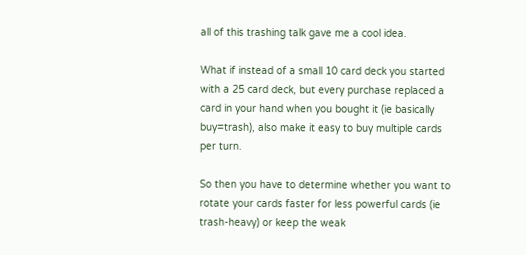all of this trashing talk gave me a cool idea.

What if instead of a small 10 card deck you started with a 25 card deck, but every purchase replaced a card in your hand when you bought it (ie basically buy=trash), also make it easy to buy multiple cards per turn.

So then you have to determine whether you want to rotate your cards faster for less powerful cards (ie trash-heavy) or keep the weak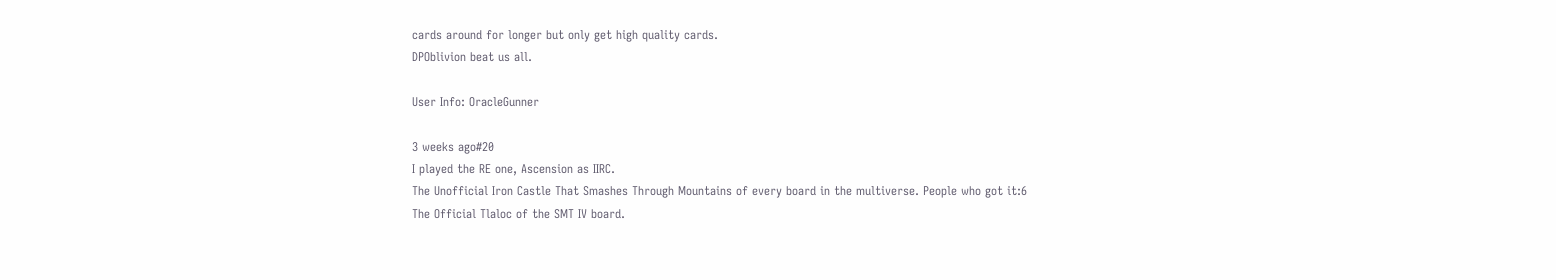cards around for longer but only get high quality cards.
DPOblivion beat us all.

User Info: OracleGunner

3 weeks ago#20
I played the RE one, Ascension as IIRC.
The Unofficial Iron Castle That Smashes Through Mountains of every board in the multiverse. People who got it:6
The Official Tlaloc of the SMT IV board.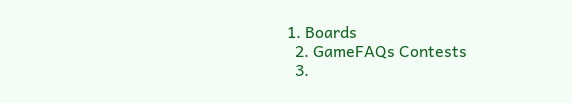1. Boards
  2. GameFAQs Contests
  3.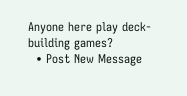Anyone here play deck-building games?
  • Post New Message